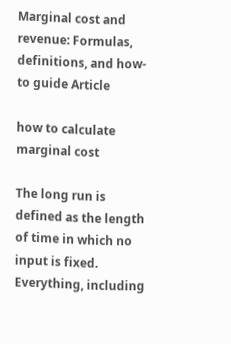Marginal cost and revenue: Formulas, definitions, and how-to guide Article

how to calculate marginal cost

The long run is defined as the length of time in which no input is fixed. Everything, including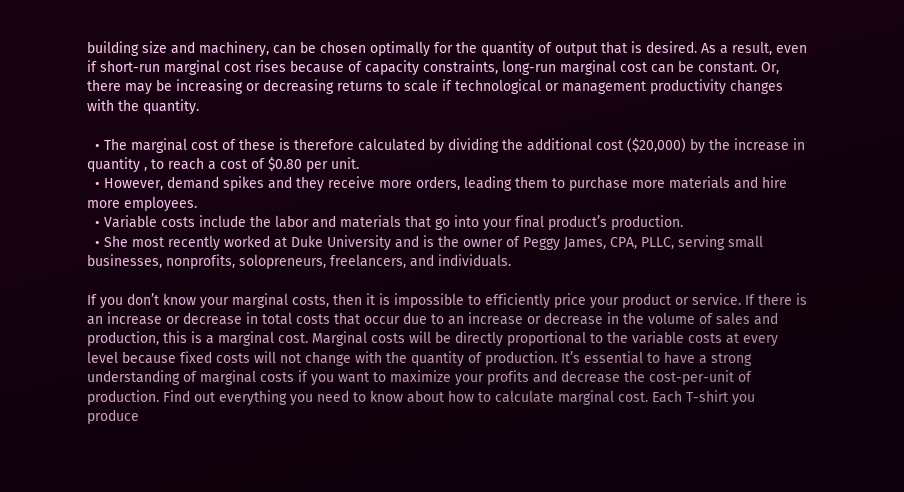building size and machinery, can be chosen optimally for the quantity of output that is desired. As a result, even if short-run marginal cost rises because of capacity constraints, long-run marginal cost can be constant. Or, there may be increasing or decreasing returns to scale if technological or management productivity changes with the quantity.

  • The marginal cost of these is therefore calculated by dividing the additional cost ($20,000) by the increase in quantity , to reach a cost of $0.80 per unit.
  • However, demand spikes and they receive more orders, leading them to purchase more materials and hire more employees.
  • Variable costs include the labor and materials that go into your final product’s production.
  • She most recently worked at Duke University and is the owner of Peggy James, CPA, PLLC, serving small businesses, nonprofits, solopreneurs, freelancers, and individuals.

If you don’t know your marginal costs, then it is impossible to efficiently price your product or service. If there is an increase or decrease in total costs that occur due to an increase or decrease in the volume of sales and production, this is a marginal cost. Marginal costs will be directly proportional to the variable costs at every level because fixed costs will not change with the quantity of production. It’s essential to have a strong understanding of marginal costs if you want to maximize your profits and decrease the cost-per-unit of production. Find out everything you need to know about how to calculate marginal cost. Each T-shirt you produce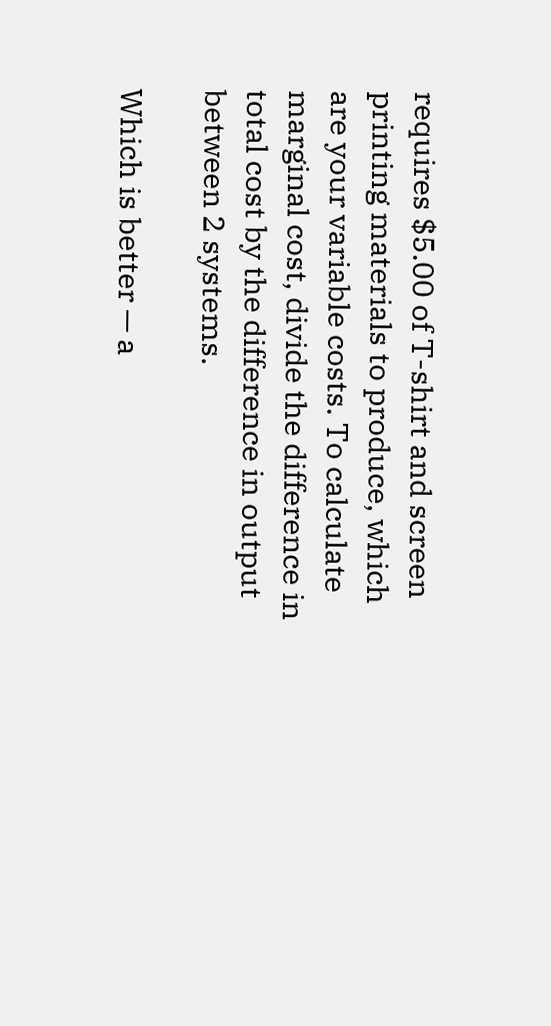requires $5.00 of T-shirt and screen printing materials to produce, which are your variable costs. To calculate marginal cost, divide the difference in total cost by the difference in output between 2 systems.

Which is better — a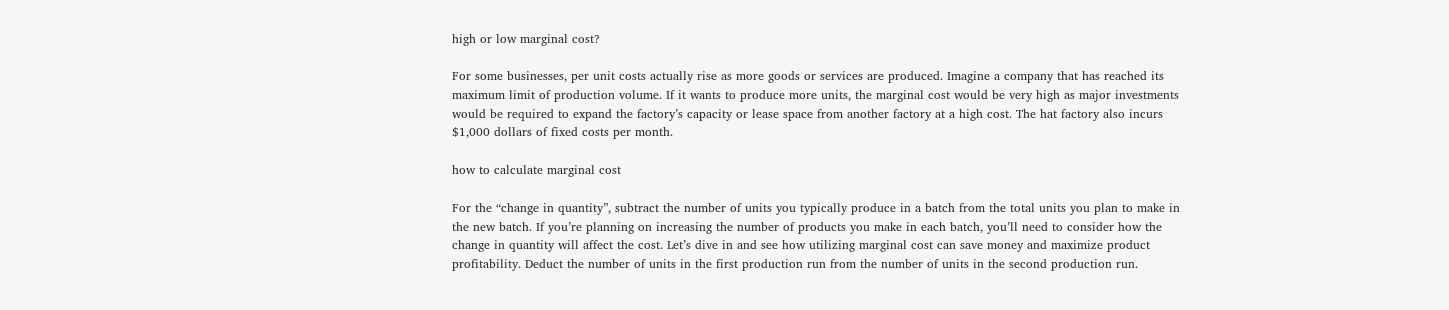high or low marginal cost?

For some businesses, per unit costs actually rise as more goods or services are produced. Imagine a company that has reached its maximum limit of production volume. If it wants to produce more units, the marginal cost would be very high as major investments would be required to expand the factory’s capacity or lease space from another factory at a high cost. The hat factory also incurs $1,000 dollars of fixed costs per month.

how to calculate marginal cost

For the “change in quantity”, subtract the number of units you typically produce in a batch from the total units you plan to make in the new batch. If you’re planning on increasing the number of products you make in each batch, you’ll need to consider how the change in quantity will affect the cost. Let’s dive in and see how utilizing marginal cost can save money and maximize product profitability. Deduct the number of units in the first production run from the number of units in the second production run.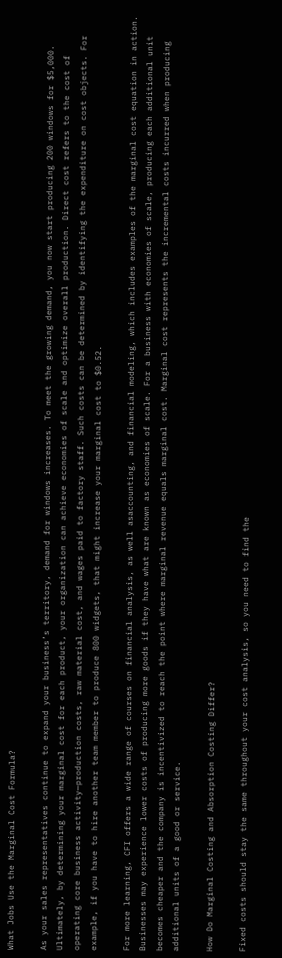What Jobs Use the Marginal Cost Formula?

As your sales representatives continue to expand your business’s territory, demand for windows increases. To meet the growing demand, you now start producing 200 windows for $5,000. Ultimately, by determining your marginal cost for each product, your organization can achieve economies of scale and optimize overall production. Direct cost refers to the cost of operating core business activity—production costs, raw material cost, and wages paid to factory staff. Such costs can be determined by identifying the expenditure on cost objects. For example, if you have to hire another team member to produce 800 widgets, that might increase your marginal cost to $0.52.

For more learning, CFI offers a wide range of courses on financial analysis, as well asaccounting, and financial modeling, which includes examples of the marginal cost equation in action. Businesses may experience lower costs of producing more goods if they have what are known as economies of scale. For a business with economies of scale, producing each additional unit becomes cheaper and the company is incentivized to reach the point where marginal revenue equals marginal cost. Marginal cost represents the incremental costs incurred when producing additional units of a good or service.

How Do Marginal Costing and Absorption Costing Differ?

Fixed costs should stay the same throughout your cost analysis, so you need to find the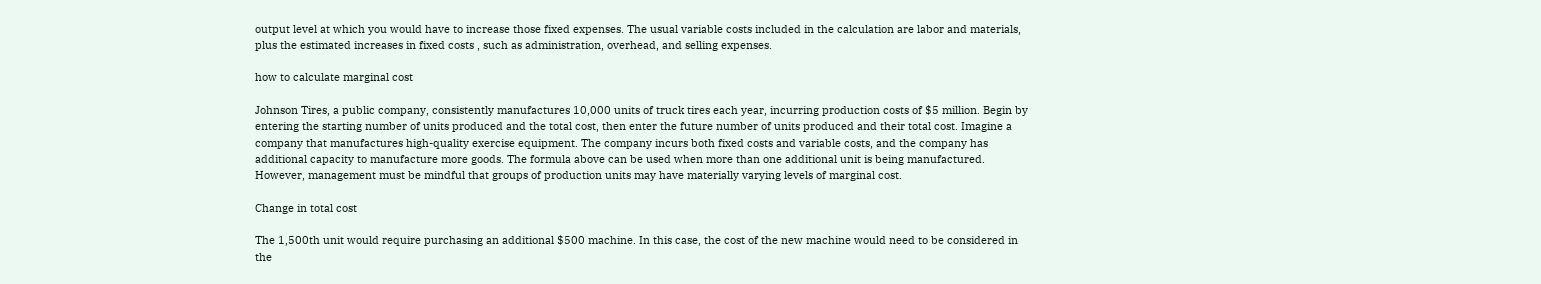output level at which you would have to increase those fixed expenses. The usual variable costs included in the calculation are labor and materials, plus the estimated increases in fixed costs , such as administration, overhead, and selling expenses.

how to calculate marginal cost

Johnson Tires, a public company, consistently manufactures 10,000 units of truck tires each year, incurring production costs of $5 million. Begin by entering the starting number of units produced and the total cost, then enter the future number of units produced and their total cost. Imagine a company that manufactures high-quality exercise equipment. The company incurs both fixed costs and variable costs, and the company has additional capacity to manufacture more goods. The formula above can be used when more than one additional unit is being manufactured. However, management must be mindful that groups of production units may have materially varying levels of marginal cost.

Change in total cost

The 1,500th unit would require purchasing an additional $500 machine. In this case, the cost of the new machine would need to be considered in the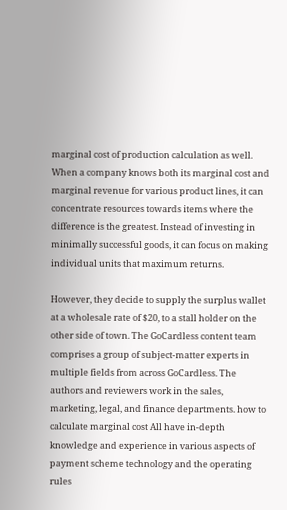marginal cost of production calculation as well. When a company knows both its marginal cost and marginal revenue for various product lines, it can concentrate resources towards items where the difference is the greatest. Instead of investing in minimally successful goods, it can focus on making individual units that maximum returns.

However, they decide to supply the surplus wallet at a wholesale rate of $20, to a stall holder on the other side of town. The GoCardless content team comprises a group of subject-matter experts in multiple fields from across GoCardless. The authors and reviewers work in the sales, marketing, legal, and finance departments. how to calculate marginal cost All have in-depth knowledge and experience in various aspects of payment scheme technology and the operating rules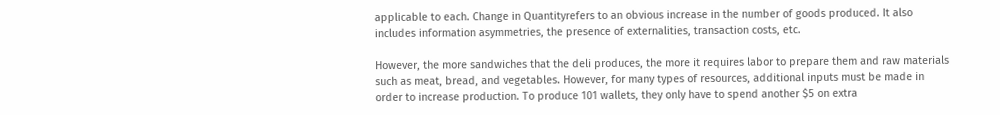applicable to each. Change in Quantityrefers to an obvious increase in the number of goods produced. It also includes information asymmetries, the presence of externalities, transaction costs, etc.

However, the more sandwiches that the deli produces, the more it requires labor to prepare them and raw materials such as meat, bread, and vegetables. However, for many types of resources, additional inputs must be made in order to increase production. To produce 101 wallets, they only have to spend another $5 on extra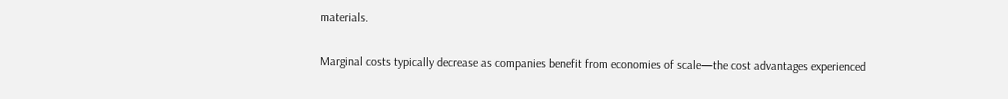materials.

Marginal costs typically decrease as companies benefit from economies of scale—the cost advantages experienced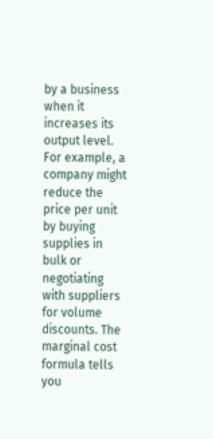by a business when it increases its output level. For example, a company might reduce the price per unit by buying supplies in bulk or negotiating with suppliers for volume discounts. The marginal cost formula tells you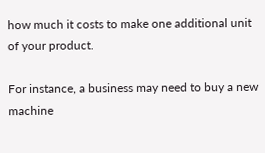how much it costs to make one additional unit of your product.

For instance, a business may need to buy a new machine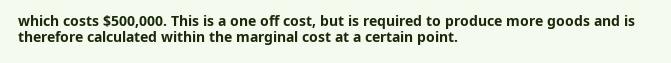which costs $500,000. This is a one off cost, but is required to produce more goods and is therefore calculated within the marginal cost at a certain point.